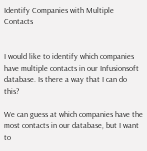Identify Companies with Multiple Contacts


I would like to identify which companies have multiple contacts in our Infusionsoft database. Is there a way that I can do this?

We can guess at which companies have the most contacts in our database, but I want to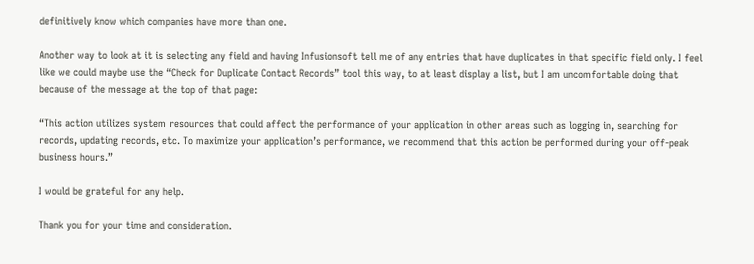definitively know which companies have more than one.

Another way to look at it is selecting any field and having Infusionsoft tell me of any entries that have duplicates in that specific field only. I feel like we could maybe use the “Check for Duplicate Contact Records” tool this way, to at least display a list, but I am uncomfortable doing that because of the message at the top of that page:

“This action utilizes system resources that could affect the performance of your application in other areas such as logging in, searching for records, updating records, etc. To maximize your application’s performance, we recommend that this action be performed during your off-peak business hours.”

I would be grateful for any help.

Thank you for your time and consideration.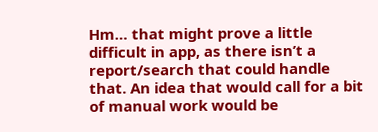Hm… that might prove a little difficult in app, as there isn’t a report/search that could handle that. An idea that would call for a bit of manual work would be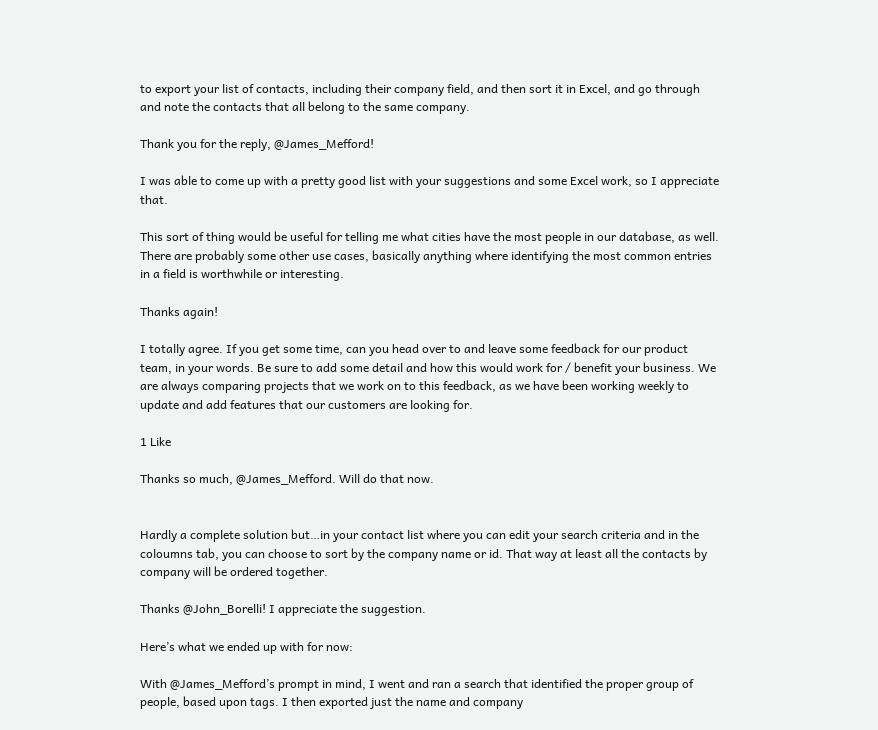to export your list of contacts, including their company field, and then sort it in Excel, and go through and note the contacts that all belong to the same company.

Thank you for the reply, @James_Mefford!

I was able to come up with a pretty good list with your suggestions and some Excel work, so I appreciate that.

This sort of thing would be useful for telling me what cities have the most people in our database, as well. There are probably some other use cases, basically anything where identifying the most common entries in a field is worthwhile or interesting.

Thanks again!

I totally agree. If you get some time, can you head over to and leave some feedback for our product team, in your words. Be sure to add some detail and how this would work for / benefit your business. We are always comparing projects that we work on to this feedback, as we have been working weekly to update and add features that our customers are looking for.

1 Like

Thanks so much, @James_Mefford. Will do that now.


Hardly a complete solution but…in your contact list where you can edit your search criteria and in the coloumns tab, you can choose to sort by the company name or id. That way at least all the contacts by company will be ordered together.

Thanks @John_Borelli! I appreciate the suggestion.

Here’s what we ended up with for now:

With @James_Mefford’s prompt in mind, I went and ran a search that identified the proper group of people, based upon tags. I then exported just the name and company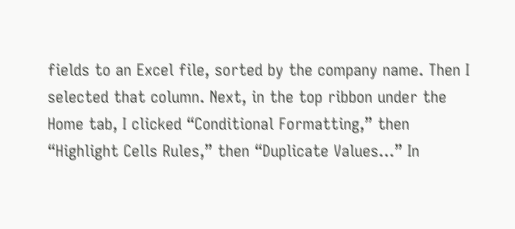fields to an Excel file, sorted by the company name. Then I selected that column. Next, in the top ribbon under the Home tab, I clicked “Conditional Formatting,” then “Highlight Cells Rules,” then “Duplicate Values…” In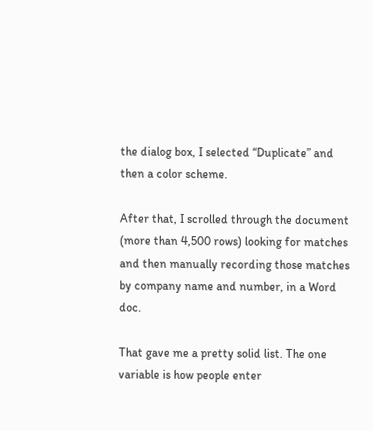the dialog box, I selected “Duplicate” and then a color scheme.

After that, I scrolled through the document (more than 4,500 rows) looking for matches and then manually recording those matches by company name and number, in a Word doc.

That gave me a pretty solid list. The one variable is how people enter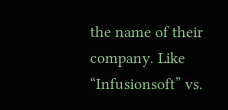the name of their company. Like “Infusionsoft” vs.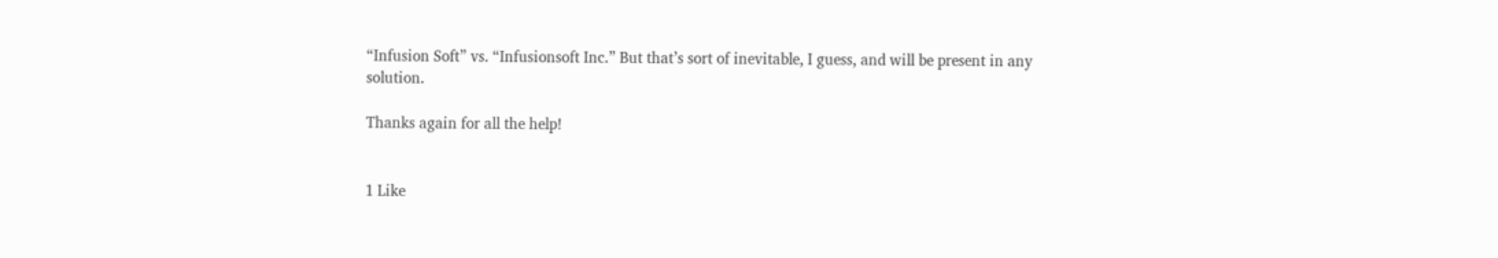“Infusion Soft” vs. “Infusionsoft Inc.” But that’s sort of inevitable, I guess, and will be present in any solution.

Thanks again for all the help!


1 Like